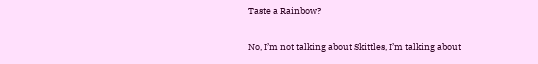Taste a Rainbow?

No, I’m not talking about Skittles, I’m talking about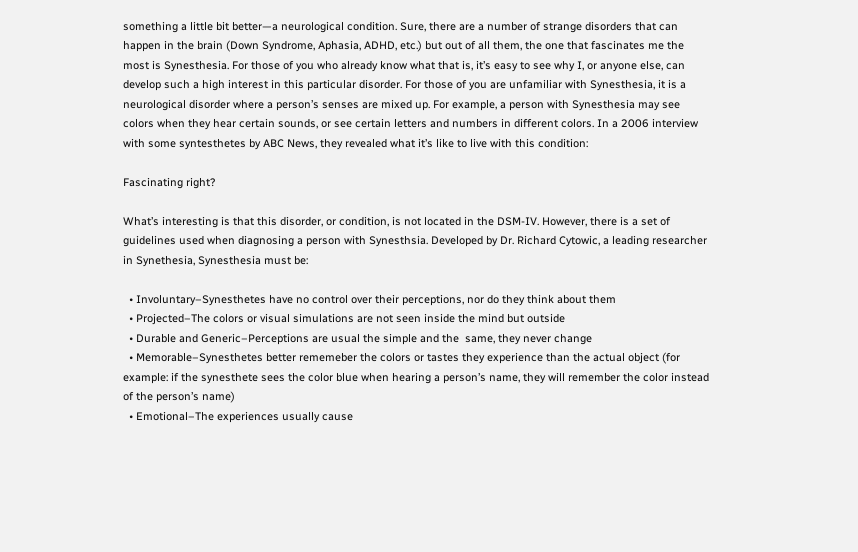something a little bit better—a neurological condition. Sure, there are a number of strange disorders that can happen in the brain (Down Syndrome, Aphasia, ADHD, etc.) but out of all them, the one that fascinates me the most is Synesthesia. For those of you who already know what that is, it’s easy to see why I, or anyone else, can develop such a high interest in this particular disorder. For those of you are unfamiliar with Synesthesia, it is a neurological disorder where a person’s senses are mixed up. For example, a person with Synesthesia may see colors when they hear certain sounds, or see certain letters and numbers in different colors. In a 2006 interview with some syntesthetes by ABC News, they revealed what it’s like to live with this condition:

Fascinating right?

What’s interesting is that this disorder, or condition, is not located in the DSM-IV. However, there is a set of guidelines used when diagnosing a person with Synesthsia. Developed by Dr. Richard Cytowic, a leading researcher in Synethesia, Synesthesia must be:

  • Involuntary–Synesthetes have no control over their perceptions, nor do they think about them
  • Projected–The colors or visual simulations are not seen inside the mind but outside
  • Durable and Generic–Perceptions are usual the simple and the  same, they never change
  • Memorable–Synesthetes better rememeber the colors or tastes they experience than the actual object (for example: if the synesthete sees the color blue when hearing a person’s name, they will remember the color instead of the person’s name)
  • Emotional–The experiences usually cause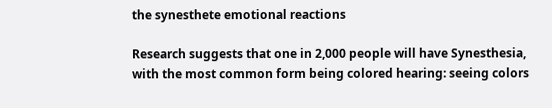the synesthete emotional reactions

Research suggests that one in 2,000 people will have Synesthesia, with the most common form being colored hearing: seeing colors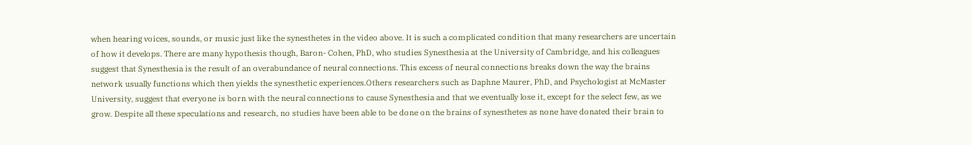when hearing voices, sounds, or music just like the synesthetes in the video above. It is such a complicated condition that many researchers are uncertain of how it develops. There are many hypothesis though, Baron- Cohen, PhD, who studies Synesthesia at the University of Cambridge, and his colleagues suggest that Synesthesia is the result of an overabundance of neural connections. This excess of neural connections breaks down the way the brains network usually functions which then yields the synesthetic experiences.Others researchers such as Daphne Maurer, PhD, and Psychologist at McMaster University, suggest that everyone is born with the neural connections to cause Synesthesia and that we eventually lose it, except for the select few, as we grow. Despite all these speculations and research, no studies have been able to be done on the brains of synesthetes as none have donated their brain to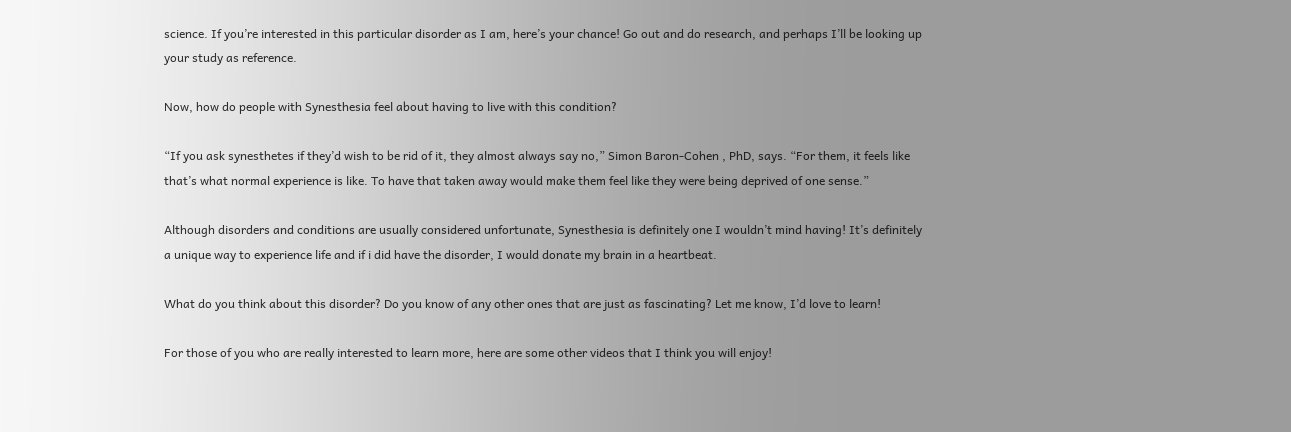science. If you’re interested in this particular disorder as I am, here’s your chance! Go out and do research, and perhaps I’ll be looking up your study as reference.

Now, how do people with Synesthesia feel about having to live with this condition?

“If you ask synesthetes if they’d wish to be rid of it, they almost always say no,” Simon Baron-Cohen , PhD, says. “For them, it feels like that’s what normal experience is like. To have that taken away would make them feel like they were being deprived of one sense.”

Although disorders and conditions are usually considered unfortunate, Synesthesia is definitely one I wouldn’t mind having! It’s definitely a unique way to experience life and if i did have the disorder, I would donate my brain in a heartbeat.

What do you think about this disorder? Do you know of any other ones that are just as fascinating? Let me know, I’d love to learn!

For those of you who are really interested to learn more, here are some other videos that I think you will enjoy!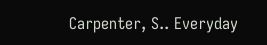Carpenter, S.. Everyday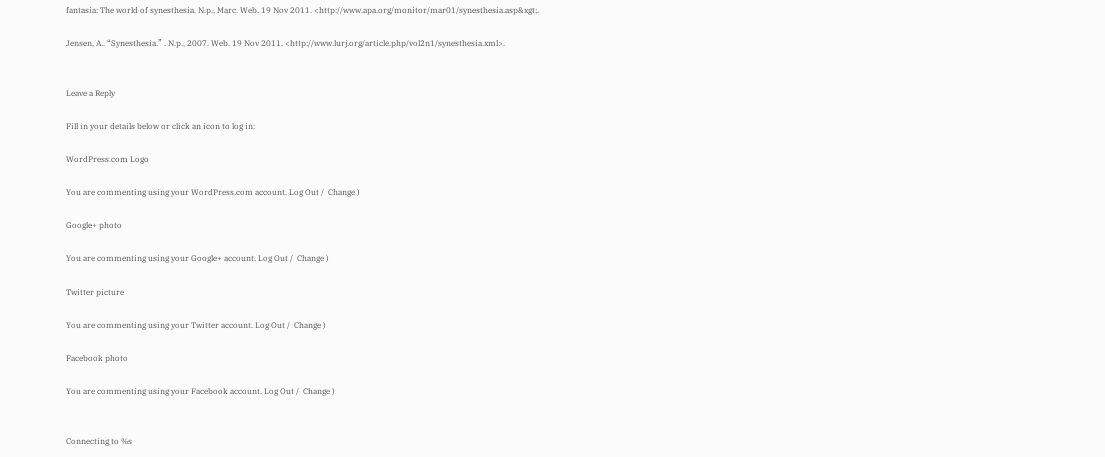fantasia: The world of synesthesia. N.p., Marc. Web. 19 Nov 2011. <http://www.apa.org/monitor/mar01/synesthesia.asp&xgt;.

Jensen, A.. “Synesthesia.” . N.p., 2007. Web. 19 Nov 2011. <http://www.lurj.org/article.php/vol2n1/synesthesia.xml>.


Leave a Reply

Fill in your details below or click an icon to log in:

WordPress.com Logo

You are commenting using your WordPress.com account. Log Out /  Change )

Google+ photo

You are commenting using your Google+ account. Log Out /  Change )

Twitter picture

You are commenting using your Twitter account. Log Out /  Change )

Facebook photo

You are commenting using your Facebook account. Log Out /  Change )


Connecting to %s